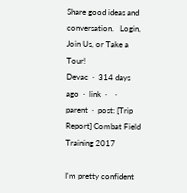Share good ideas and conversation.   Login, Join Us, or Take a Tour!
Devac  ·  314 days ago  ·  link  ·    ·  parent  ·  post: [Trip Report] Combat Field Training 2017

I'm pretty confident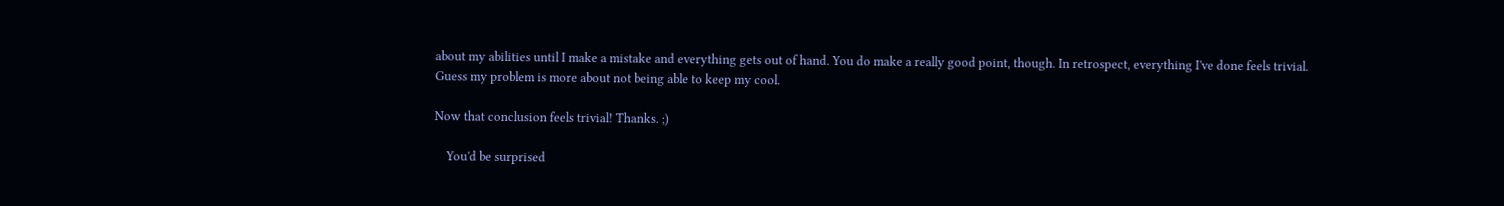about my abilities until I make a mistake and everything gets out of hand. You do make a really good point, though. In retrospect, everything I've done feels trivial. Guess my problem is more about not being able to keep my cool.

Now that conclusion feels trivial! Thanks. ;)

    You'd be surprised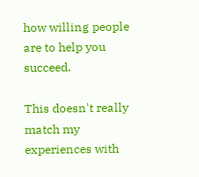how willing people are to help you succeed.

This doesn't really match my experiences with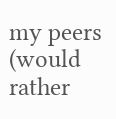my peers (would rather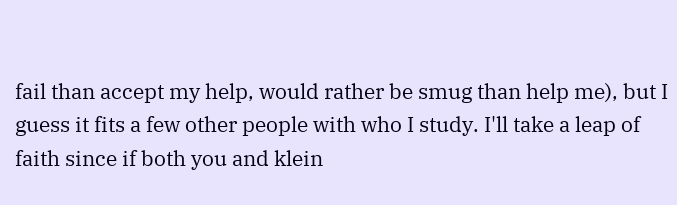fail than accept my help, would rather be smug than help me), but I guess it fits a few other people with who I study. I'll take a leap of faith since if both you and klein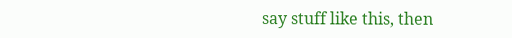say stuff like this, then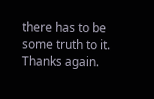there has to be some truth to it. Thanks again.